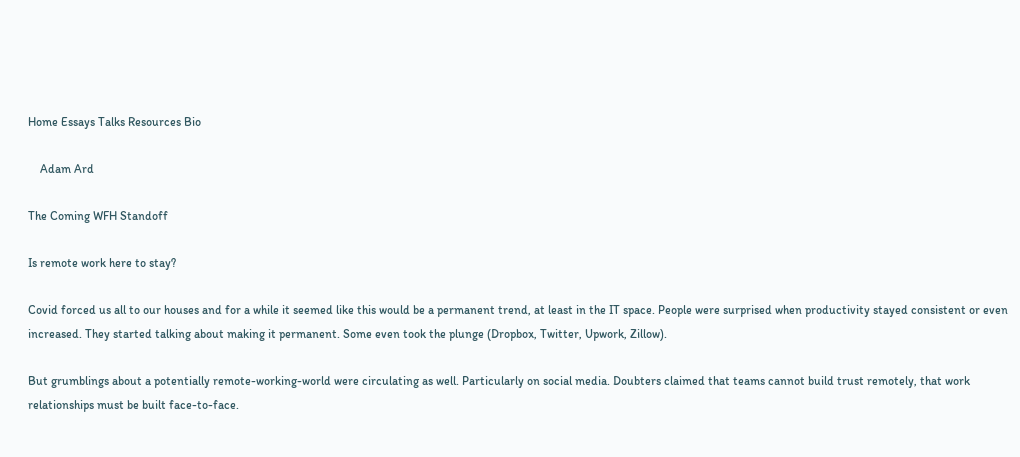Home Essays Talks Resources Bio

    Adam Ard

The Coming WFH Standoff

Is remote work here to stay?

Covid forced us all to our houses and for a while it seemed like this would be a permanent trend, at least in the IT space. People were surprised when productivity stayed consistent or even increased. They started talking about making it permanent. Some even took the plunge (Dropbox, Twitter, Upwork, Zillow).

But grumblings about a potentially remote-working-world were circulating as well. Particularly on social media. Doubters claimed that teams cannot build trust remotely, that work relationships must be built face-to-face.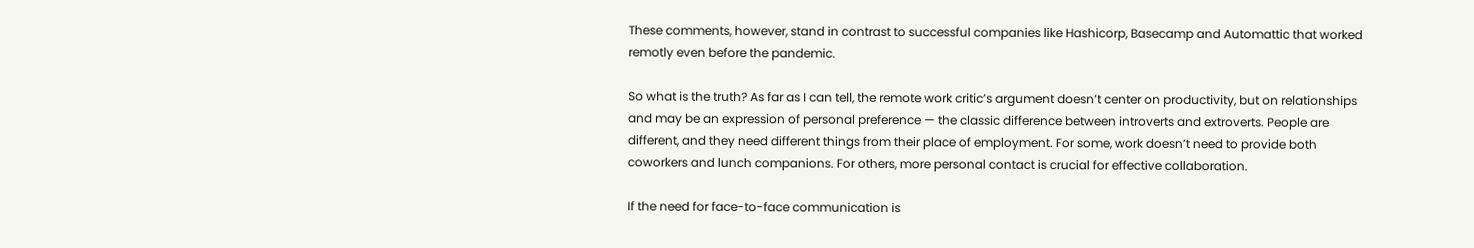These comments, however, stand in contrast to successful companies like Hashicorp, Basecamp and Automattic that worked remotly even before the pandemic.

So what is the truth? As far as I can tell, the remote work critic’s argument doesn’t center on productivity, but on relationships and may be an expression of personal preference — the classic difference between introverts and extroverts. People are different, and they need different things from their place of employment. For some, work doesn’t need to provide both coworkers and lunch companions. For others, more personal contact is crucial for effective collaboration.

If the need for face-to-face communication is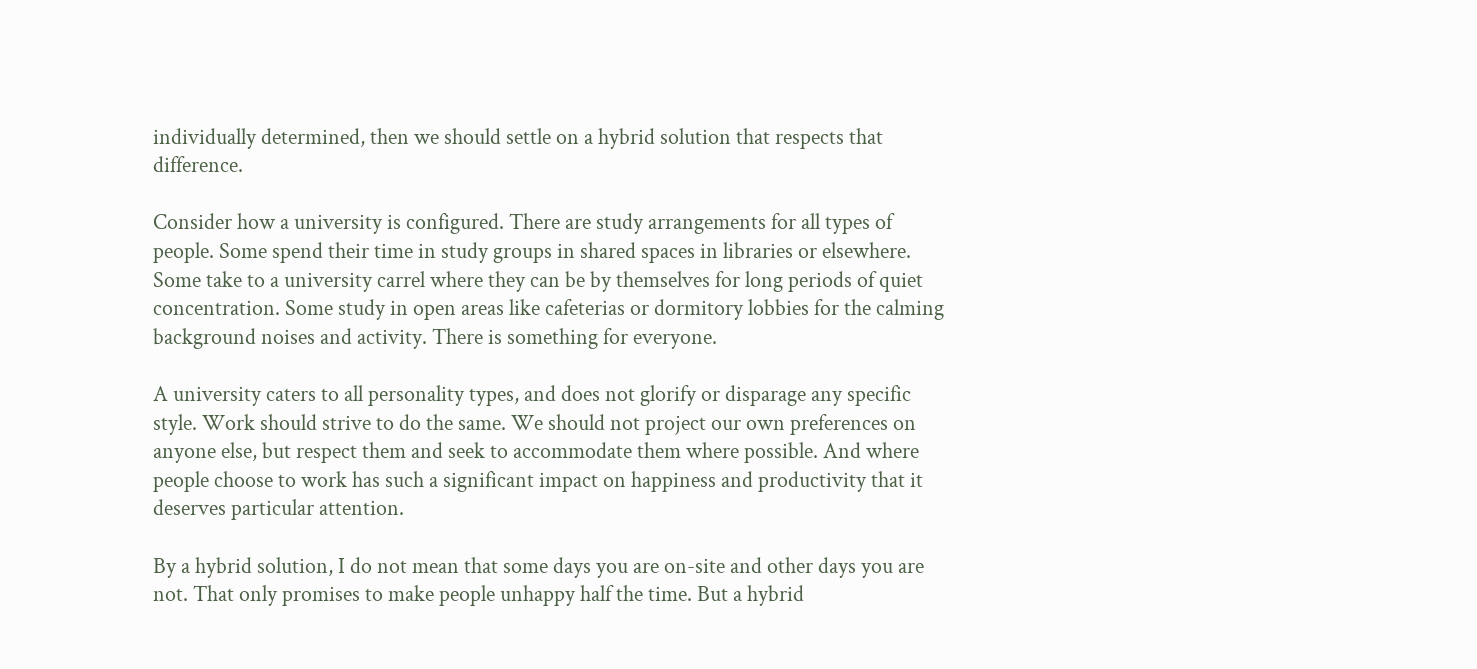individually determined, then we should settle on a hybrid solution that respects that difference.

Consider how a university is configured. There are study arrangements for all types of people. Some spend their time in study groups in shared spaces in libraries or elsewhere. Some take to a university carrel where they can be by themselves for long periods of quiet concentration. Some study in open areas like cafeterias or dormitory lobbies for the calming background noises and activity. There is something for everyone.

A university caters to all personality types, and does not glorify or disparage any specific style. Work should strive to do the same. We should not project our own preferences on anyone else, but respect them and seek to accommodate them where possible. And where people choose to work has such a significant impact on happiness and productivity that it deserves particular attention.

By a hybrid solution, I do not mean that some days you are on-site and other days you are not. That only promises to make people unhappy half the time. But a hybrid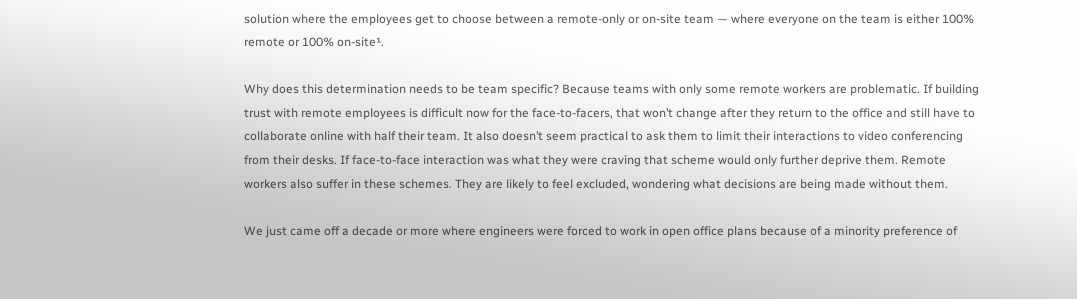solution where the employees get to choose between a remote-only or on-site team — where everyone on the team is either 100% remote or 100% on-site¹.

Why does this determination needs to be team specific? Because teams with only some remote workers are problematic. If building trust with remote employees is difficult now for the face-to-facers, that won’t change after they return to the office and still have to collaborate online with half their team. It also doesn’t seem practical to ask them to limit their interactions to video conferencing from their desks. If face-to-face interaction was what they were craving that scheme would only further deprive them. Remote workers also suffer in these schemes. They are likely to feel excluded, wondering what decisions are being made without them.

We just came off a decade or more where engineers were forced to work in open office plans because of a minority preference of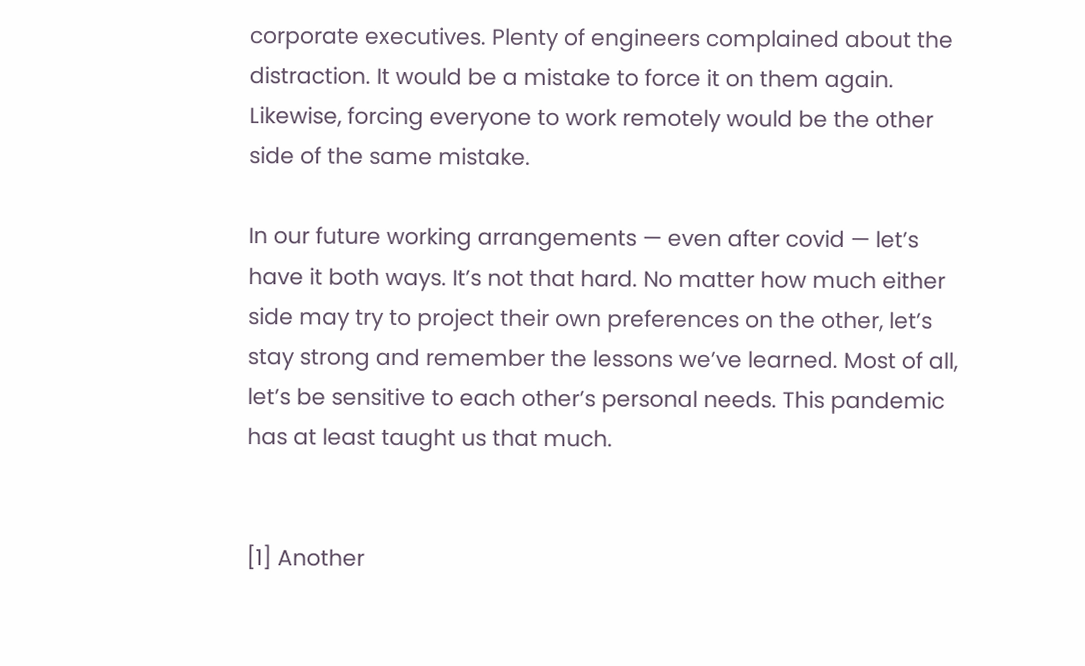corporate executives. Plenty of engineers complained about the distraction. It would be a mistake to force it on them again. Likewise, forcing everyone to work remotely would be the other side of the same mistake.

In our future working arrangements — even after covid — let’s have it both ways. It’s not that hard. No matter how much either side may try to project their own preferences on the other, let’s stay strong and remember the lessons we’ve learned. Most of all, let’s be sensitive to each other’s personal needs. This pandemic has at least taught us that much.


[1] Another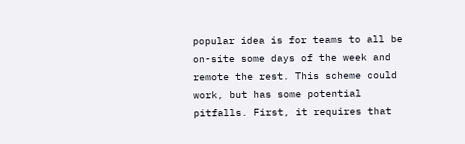popular idea is for teams to all be on-site some days of the week and remote the rest. This scheme could work, but has some potential pitfalls. First, it requires that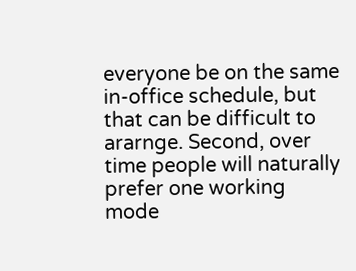everyone be on the same in-office schedule, but that can be difficult to ararnge. Second, over time people will naturally prefer one working mode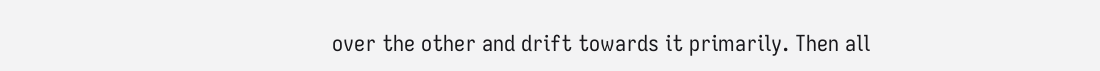over the other and drift towards it primarily. Then all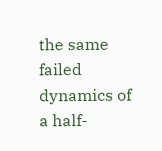the same failed dynamics of a half-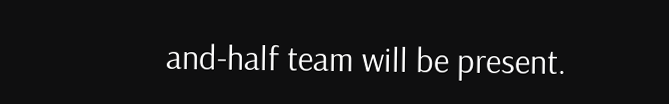and-half team will be present.